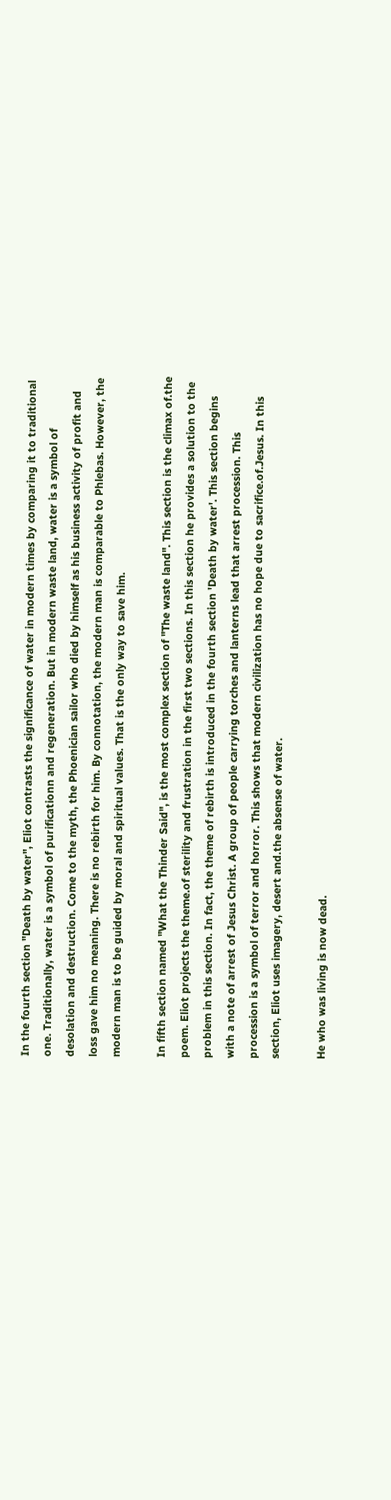In the fourth section "Death by water", Eliot contrasts the significance of water in modern times by comparing it to traditional one. Traditionally, water is a symbol of purificationn and regeneration. But in modern waste land, water is a symbol of desolation and destruction. Come to the myth, the Phoenician sailor who died by himself as his business activity of profit and loss gave him no meaning. There is no rebirth for him. By connotation, the modern man is comparable to Phlebas. However, the modern man is to be guided by moral and spiritual values. That is the only way to save him.

In fifth section named "What the Thinder Said", is the most complex section of "The waste land". This section is the climax of.the poem. Eliot projects the theme.of sterility and frustration in the first two sections. In this section he provides a solution to the problem in this section. In fact, the theme of rebirth is introduced in the fourth section 'Death by water'. This section begins with a note of arrest of Jesus Christ. A group of people carrying torches and lanterns lead that arrest procession. This procession is a symbol of terror and horror. This shows that modern civilization has no hope due to sacrifice.of.Jesus. In this section, Eliot uses imagery, desert and.the absense of water.

He who was living is now dead.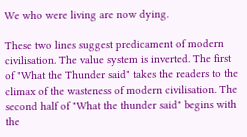We who were living are now dying.

These two lines suggest predicament of modern civilisation. The value system is inverted. The first of "What the Thunder said" takes the readers to the climax of the wasteness of modern civilisation. The second half of "What the thunder said" begins with the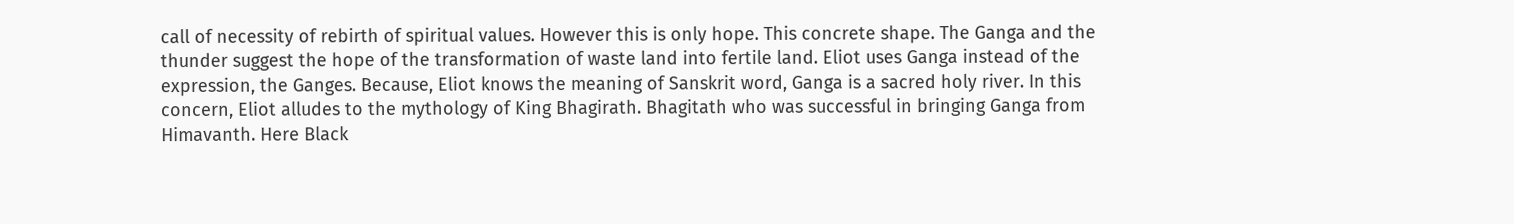call of necessity of rebirth of spiritual values. However this is only hope. This concrete shape. The Ganga and the thunder suggest the hope of the transformation of waste land into fertile land. Eliot uses Ganga instead of the expression, the Ganges. Because, Eliot knows the meaning of Sanskrit word, Ganga is a sacred holy river. In this concern, Eliot alludes to the mythology of King Bhagirath. Bhagitath who was successful in bringing Ganga from Himavanth. Here Black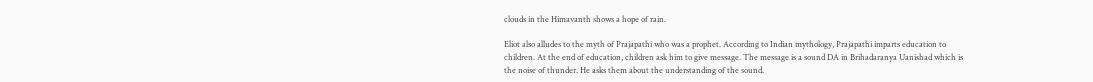clouds in the Himavanth shows a hope of rain.

Eliot also alludes to the myth of Prajapathi who was a prophet. According to Indian mythology, Prajapathi imparts education to children. At the end of education, children ask him to give message. The message is a sound DA in Brihadaranya Uanishad which is the noise of thunder. He asks them about the understanding of the sound.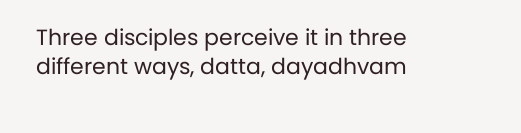Three disciples perceive it in three different ways, datta, dayadhvam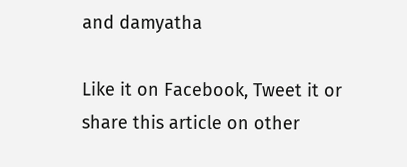and damyatha

Like it on Facebook, Tweet it or share this article on other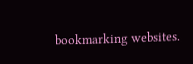bookmarking websites.